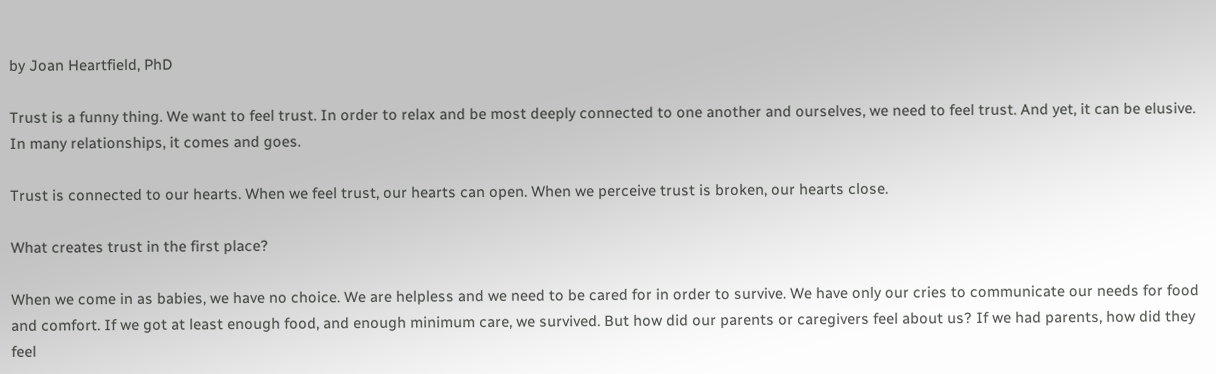by Joan Heartfield, PhD

Trust is a funny thing. We want to feel trust. In order to relax and be most deeply connected to one another and ourselves, we need to feel trust. And yet, it can be elusive. In many relationships, it comes and goes.

Trust is connected to our hearts. When we feel trust, our hearts can open. When we perceive trust is broken, our hearts close.

What creates trust in the first place?

When we come in as babies, we have no choice. We are helpless and we need to be cared for in order to survive. We have only our cries to communicate our needs for food and comfort. If we got at least enough food, and enough minimum care, we survived. But how did our parents or caregivers feel about us? If we had parents, how did they feel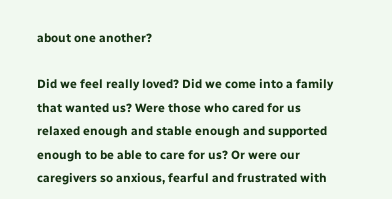about one another?

Did we feel really loved? Did we come into a family that wanted us? Were those who cared for us relaxed enough and stable enough and supported enough to be able to care for us? Or were our caregivers so anxious, fearful and frustrated with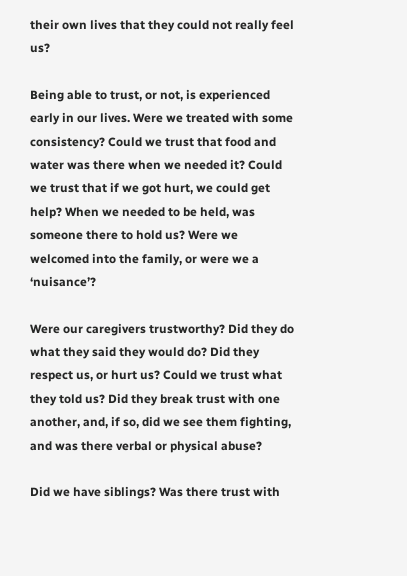their own lives that they could not really feel us?

Being able to trust, or not, is experienced early in our lives. Were we treated with some consistency? Could we trust that food and water was there when we needed it? Could we trust that if we got hurt, we could get help? When we needed to be held, was someone there to hold us? Were we welcomed into the family, or were we a ‘nuisance’?

Were our caregivers trustworthy? Did they do what they said they would do? Did they respect us, or hurt us? Could we trust what they told us? Did they break trust with one another, and, if so, did we see them fighting, and was there verbal or physical abuse?

Did we have siblings? Was there trust with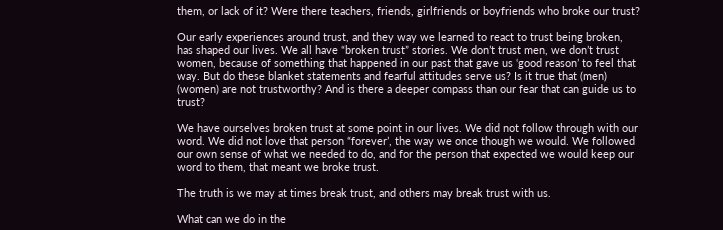them, or lack of it? Were there teachers, friends, girlfriends or boyfriends who broke our trust?

Our early experiences around trust, and they way we learned to react to trust being broken, has shaped our lives. We all have “broken trust” stories. We don’t trust men, we don’t trust women, because of something that happened in our past that gave us ‘good reason’ to feel that way. But do these blanket statements and fearful attitudes serve us? Is it true that (men) (women) are not trustworthy? And is there a deeper compass than our fear that can guide us to trust?

We have ourselves broken trust at some point in our lives. We did not follow through with our word. We did not love that person “forever’, the way we once though we would. We followed our own sense of what we needed to do, and for the person that expected we would keep our word to them, that meant we broke trust.

The truth is we may at times break trust, and others may break trust with us.

What can we do in the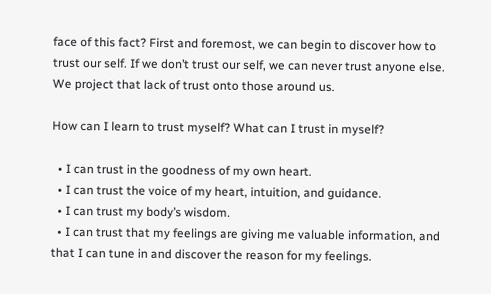face of this fact? First and foremost, we can begin to discover how to trust our self. If we don’t trust our self, we can never trust anyone else. We project that lack of trust onto those around us.

How can I learn to trust myself? What can I trust in myself?

  • I can trust in the goodness of my own heart.
  • I can trust the voice of my heart, intuition, and guidance.
  • I can trust my body’s wisdom.
  • I can trust that my feelings are giving me valuable information, and that I can tune in and discover the reason for my feelings.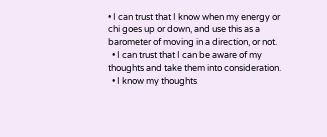• I can trust that I know when my energy or chi goes up or down, and use this as a barometer of moving in a direction, or not.
  • I can trust that I can be aware of my thoughts and take them into consideration.
  • I know my thoughts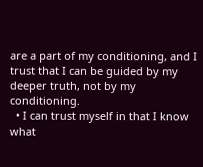are a part of my conditioning, and I trust that I can be guided by my deeper truth, not by my conditioning.
  • I can trust myself in that I know what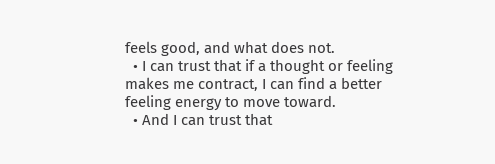feels good, and what does not.
  • I can trust that if a thought or feeling makes me contract, I can find a better feeling energy to move toward.
  • And I can trust that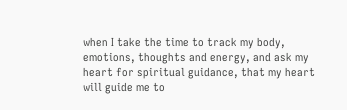when I take the time to track my body, emotions, thoughts and energy, and ask my heart for spiritual guidance, that my heart will guide me to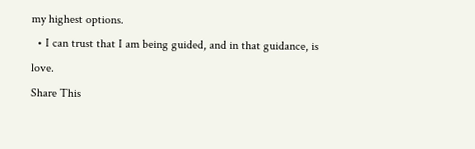my highest options.
  • I can trust that I am being guided, and in that guidance, is love.
Share This